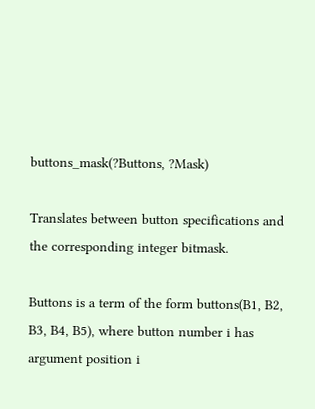buttons_mask(?Buttons, ?Mask)

Translates between button specifications and the corresponding integer bitmask.

Buttons is a term of the form buttons(B1, B2, B3, B4, B5), where button number i has argument position i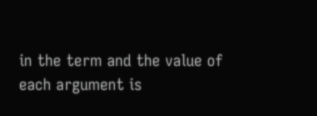in the term and the value of each argument is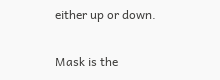either up or down.

Mask is the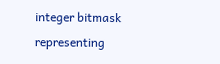integer bitmask representing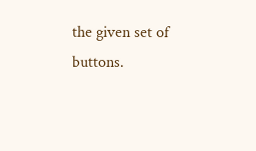the given set of buttons.